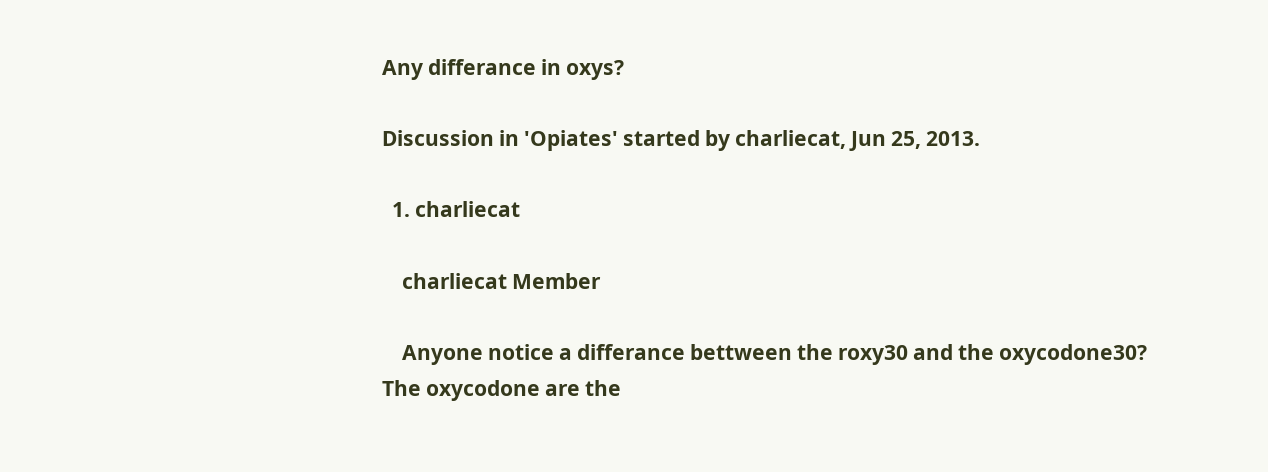Any differance in oxys?

Discussion in 'Opiates' started by charliecat, Jun 25, 2013.

  1. charliecat

    charliecat Member

    Anyone notice a differance bettween the roxy30 and the oxycodone30? The oxycodone are the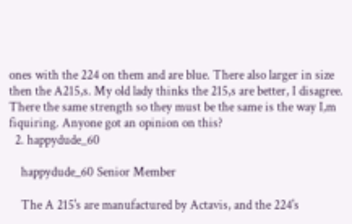ones with the 224 on them and are blue. There also larger in size then the A215,s. My old lady thinks the 215,s are better, I disagree. There the same strength so they must be the same is the way I,m fiquiring. Anyone got an opinion on this?
  2. happydude_60

    happydude_60 Senior Member

    The A 215's are manufactured by Actavis, and the 224's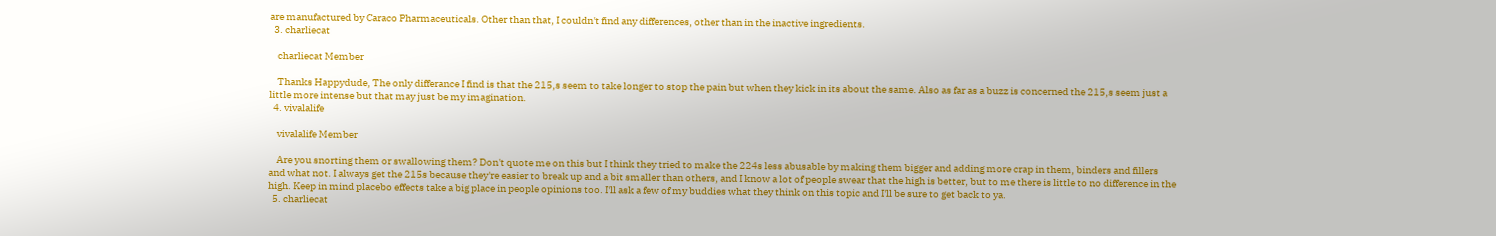are manufactured by Caraco Pharmaceuticals. Other than that, I couldn't find any differences, other than in the inactive ingredients.
  3. charliecat

    charliecat Member

    Thanks Happydude, The only differance I find is that the 215,s seem to take longer to stop the pain but when they kick in its about the same. Also as far as a buzz is concerned the 215,s seem just a little more intense but that may just be my imagination.
  4. vivalalife

    vivalalife Member

    Are you snorting them or swallowing them? Don't quote me on this but I think they tried to make the 224s less abusable by making them bigger and adding more crap in them, binders and fillers and what not. I always get the 215s because they're easier to break up and a bit smaller than others, and I know a lot of people swear that the high is better, but to me there is little to no difference in the high. Keep in mind placebo effects take a big place in people opinions too. I'll ask a few of my buddies what they think on this topic and I'll be sure to get back to ya.
  5. charliecat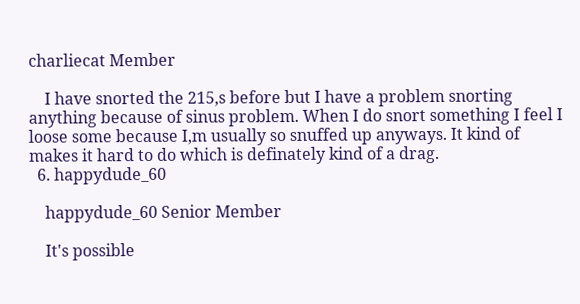charliecat Member

    I have snorted the 215,s before but I have a problem snorting anything because of sinus problem. When I do snort something I feel I loose some because I,m usually so snuffed up anyways. It kind of makes it hard to do which is definately kind of a drag.
  6. happydude_60

    happydude_60 Senior Member

    It's possible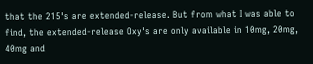that the 215's are extended-release. But from what I was able to find, the extended-release Oxy's are only available in 10mg, 20mg, 40mg and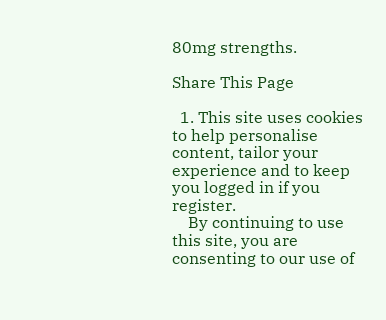80mg strengths.

Share This Page

  1. This site uses cookies to help personalise content, tailor your experience and to keep you logged in if you register.
    By continuing to use this site, you are consenting to our use of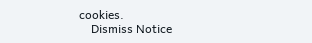cookies.
    Dismiss Notice